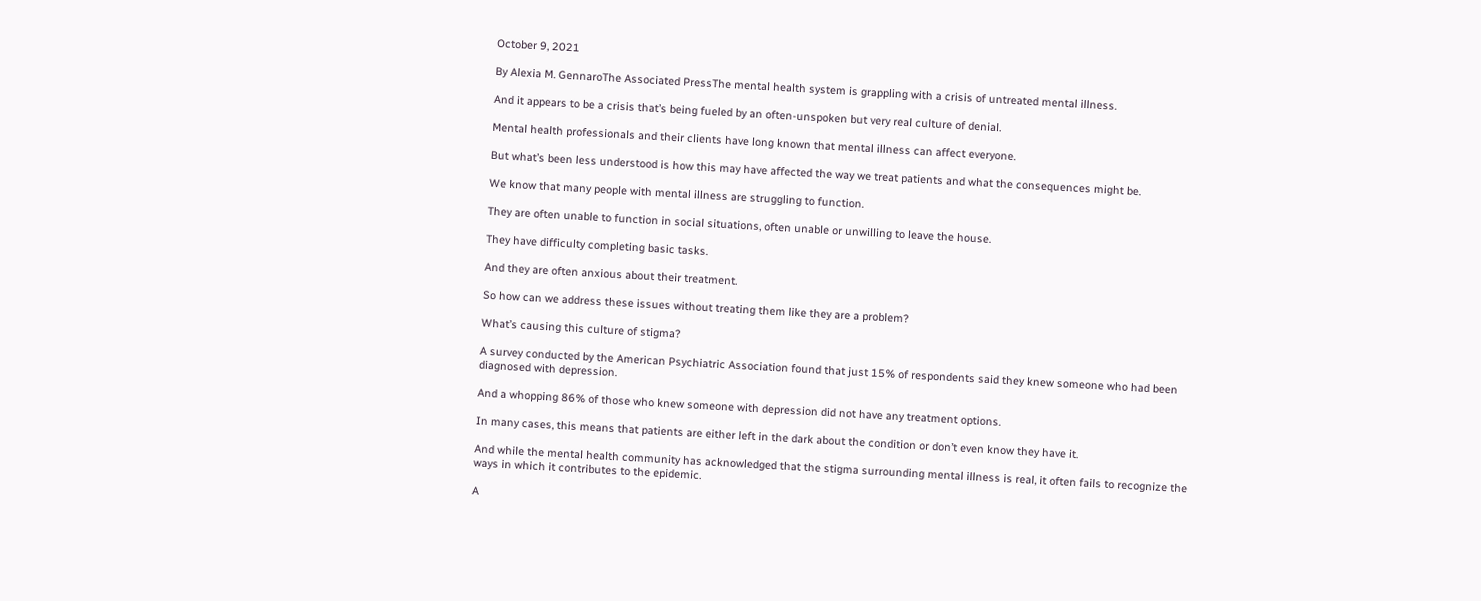October 9, 2021

By Alexia M. GennaroThe Associated PressThe mental health system is grappling with a crisis of untreated mental illness.

And it appears to be a crisis that’s being fueled by an often-unspoken but very real culture of denial.

Mental health professionals and their clients have long known that mental illness can affect everyone.

But what’s been less understood is how this may have affected the way we treat patients and what the consequences might be.

We know that many people with mental illness are struggling to function.

They are often unable to function in social situations, often unable or unwilling to leave the house.

They have difficulty completing basic tasks.

And they are often anxious about their treatment.

So how can we address these issues without treating them like they are a problem?

What’s causing this culture of stigma?

A survey conducted by the American Psychiatric Association found that just 15% of respondents said they knew someone who had been diagnosed with depression.

And a whopping 86% of those who knew someone with depression did not have any treatment options.

In many cases, this means that patients are either left in the dark about the condition or don’t even know they have it.

And while the mental health community has acknowledged that the stigma surrounding mental illness is real, it often fails to recognize the ways in which it contributes to the epidemic.

A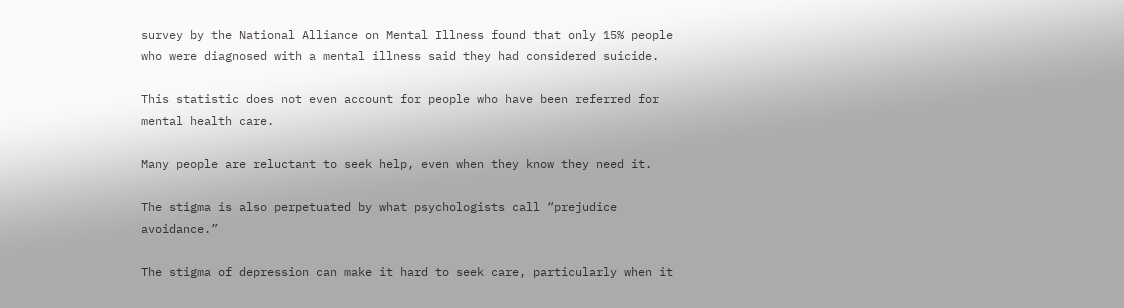survey by the National Alliance on Mental Illness found that only 15% people who were diagnosed with a mental illness said they had considered suicide.

This statistic does not even account for people who have been referred for mental health care.

Many people are reluctant to seek help, even when they know they need it.

The stigma is also perpetuated by what psychologists call “prejudice avoidance.”

The stigma of depression can make it hard to seek care, particularly when it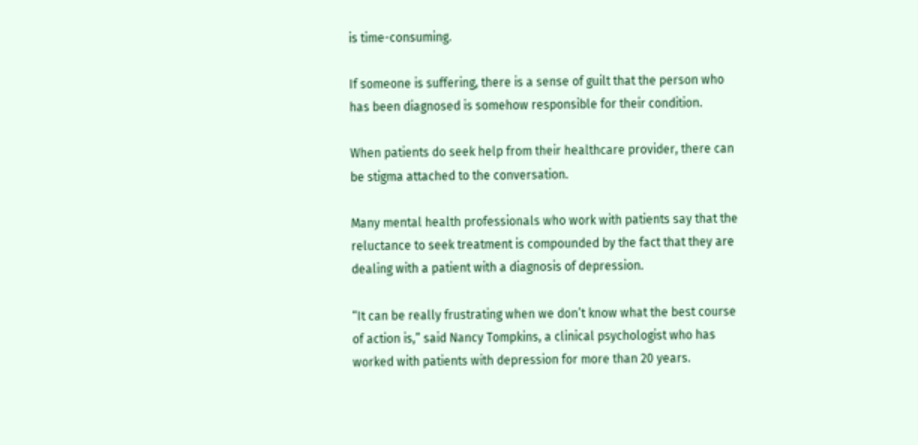is time-consuming.

If someone is suffering, there is a sense of guilt that the person who has been diagnosed is somehow responsible for their condition.

When patients do seek help from their healthcare provider, there can be stigma attached to the conversation.

Many mental health professionals who work with patients say that the reluctance to seek treatment is compounded by the fact that they are dealing with a patient with a diagnosis of depression.

“It can be really frustrating when we don’t know what the best course of action is,” said Nancy Tompkins, a clinical psychologist who has worked with patients with depression for more than 20 years.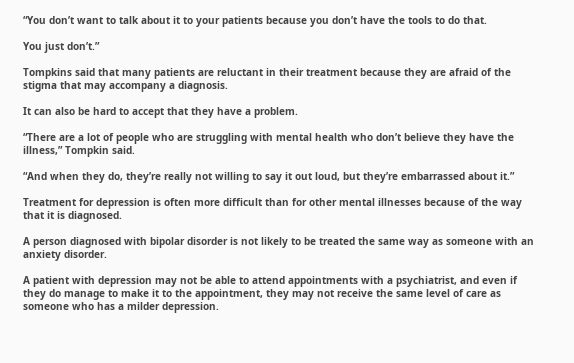“You don’t want to talk about it to your patients because you don’t have the tools to do that.

You just don’t.”

Tompkins said that many patients are reluctant in their treatment because they are afraid of the stigma that may accompany a diagnosis.

It can also be hard to accept that they have a problem.

“There are a lot of people who are struggling with mental health who don’t believe they have the illness,” Tompkin said.

“And when they do, they’re really not willing to say it out loud, but they’re embarrassed about it.”

Treatment for depression is often more difficult than for other mental illnesses because of the way that it is diagnosed.

A person diagnosed with bipolar disorder is not likely to be treated the same way as someone with an anxiety disorder.

A patient with depression may not be able to attend appointments with a psychiatrist, and even if they do manage to make it to the appointment, they may not receive the same level of care as someone who has a milder depression.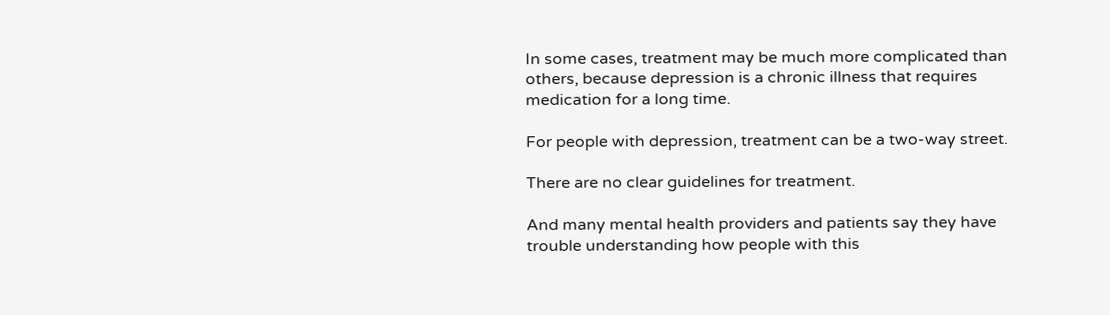In some cases, treatment may be much more complicated than others, because depression is a chronic illness that requires medication for a long time.

For people with depression, treatment can be a two-way street.

There are no clear guidelines for treatment.

And many mental health providers and patients say they have trouble understanding how people with this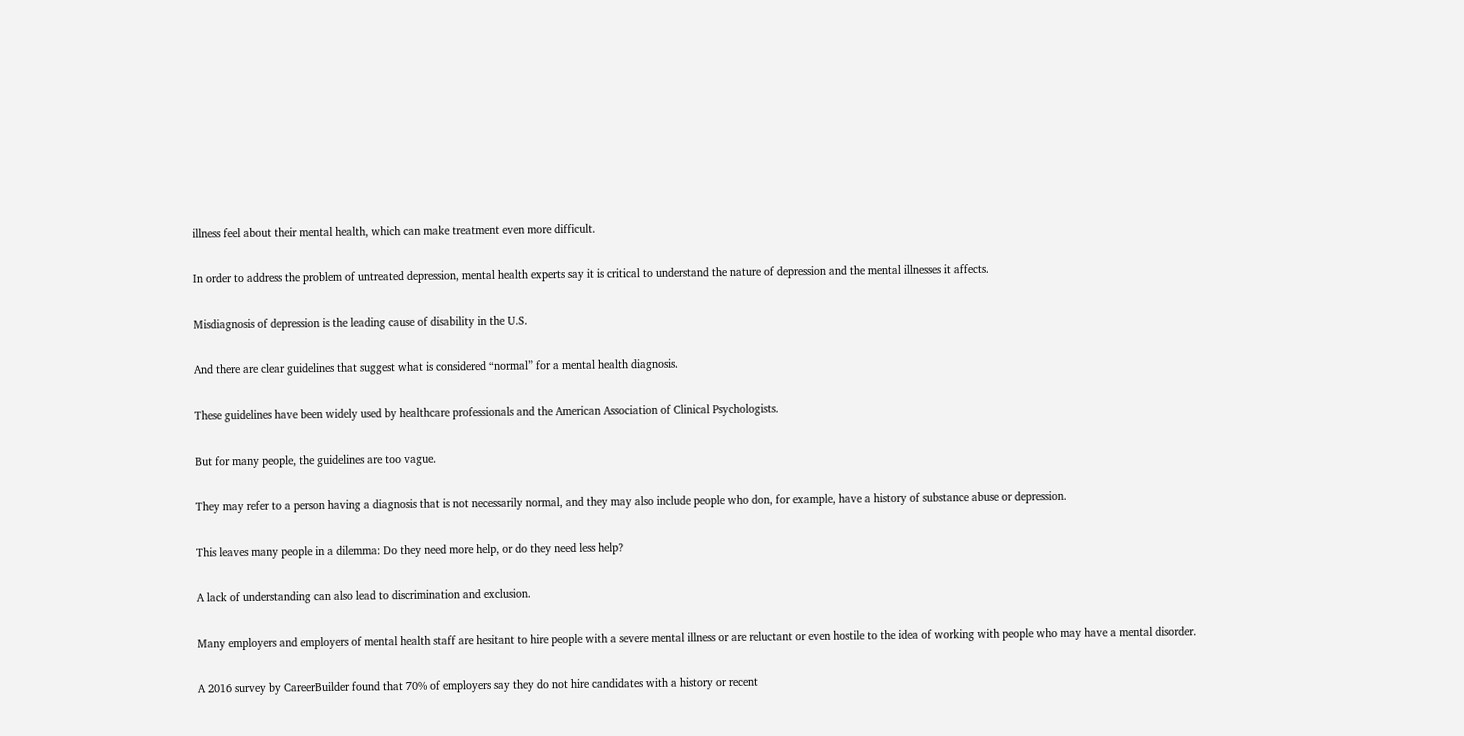illness feel about their mental health, which can make treatment even more difficult.

In order to address the problem of untreated depression, mental health experts say it is critical to understand the nature of depression and the mental illnesses it affects.

Misdiagnosis of depression is the leading cause of disability in the U.S.

And there are clear guidelines that suggest what is considered “normal” for a mental health diagnosis.

These guidelines have been widely used by healthcare professionals and the American Association of Clinical Psychologists.

But for many people, the guidelines are too vague.

They may refer to a person having a diagnosis that is not necessarily normal, and they may also include people who don, for example, have a history of substance abuse or depression.

This leaves many people in a dilemma: Do they need more help, or do they need less help?

A lack of understanding can also lead to discrimination and exclusion.

Many employers and employers of mental health staff are hesitant to hire people with a severe mental illness or are reluctant or even hostile to the idea of working with people who may have a mental disorder.

A 2016 survey by CareerBuilder found that 70% of employers say they do not hire candidates with a history or recent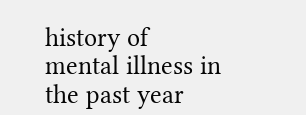history of mental illness in the past year